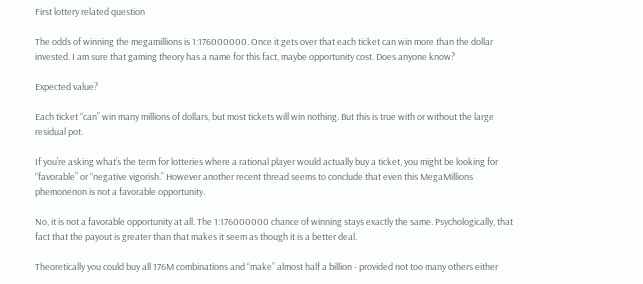First lottery related question

The odds of winning the megamillions is 1:176000000. Once it gets over that each ticket can win more than the dollar invested. I am sure that gaming theory has a name for this fact, maybe opportunity cost. Does anyone know?

Expected value?

Each ticket “can” win many millions of dollars, but most tickets will win nothing. But this is true with or without the large residual pot.

If you’re asking what’s the term for lotteries where a rational player would actually buy a ticket, you might be looking for “favorable” or “negative vigorish.” However another recent thread seems to conclude that even this MegaMillions phemonenon is not a favorable opportunity.

No, it is not a favorable opportunity at all. The 1:176000000 chance of winning stays exactly the same. Psychologically, that fact that the payout is greater than that makes it seem as though it is a better deal.

Theoretically you could buy all 176M combinations and “make” almost half a billion - provided not too many others either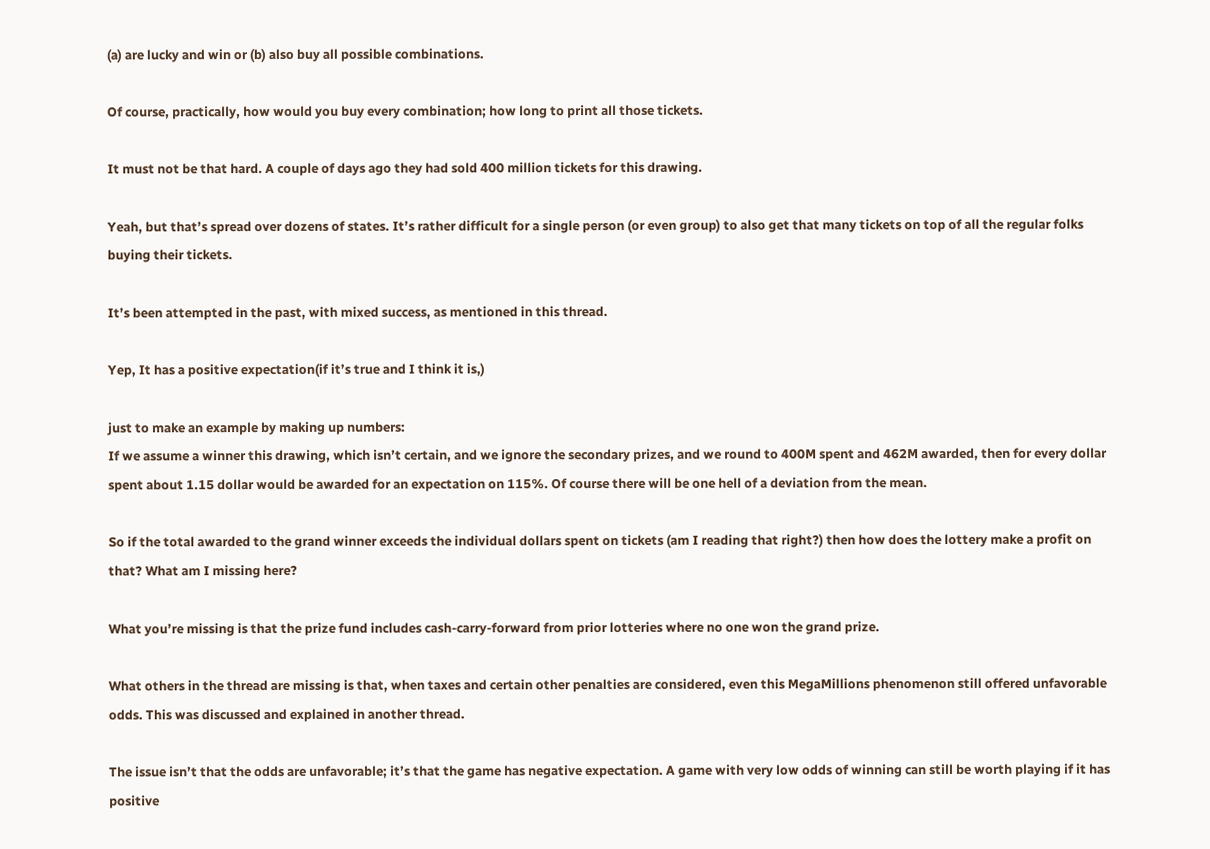(a) are lucky and win or (b) also buy all possible combinations.

Of course, practically, how would you buy every combination; how long to print all those tickets.

It must not be that hard. A couple of days ago they had sold 400 million tickets for this drawing.

Yeah, but that’s spread over dozens of states. It’s rather difficult for a single person (or even group) to also get that many tickets on top of all the regular folks buying their tickets.

It’s been attempted in the past, with mixed success, as mentioned in this thread.

Yep, It has a positive expectation(if it’s true and I think it is,)

just to make an example by making up numbers:
If we assume a winner this drawing, which isn’t certain, and we ignore the secondary prizes, and we round to 400M spent and 462M awarded, then for every dollar spent about 1.15 dollar would be awarded for an expectation on 115%. Of course there will be one hell of a deviation from the mean.

So if the total awarded to the grand winner exceeds the individual dollars spent on tickets (am I reading that right?) then how does the lottery make a profit on that? What am I missing here?

What you’re missing is that the prize fund includes cash-carry-forward from prior lotteries where no one won the grand prize.

What others in the thread are missing is that, when taxes and certain other penalties are considered, even this MegaMillions phenomenon still offered unfavorable odds. This was discussed and explained in another thread.

The issue isn’t that the odds are unfavorable; it’s that the game has negative expectation. A game with very low odds of winning can still be worth playing if it has positive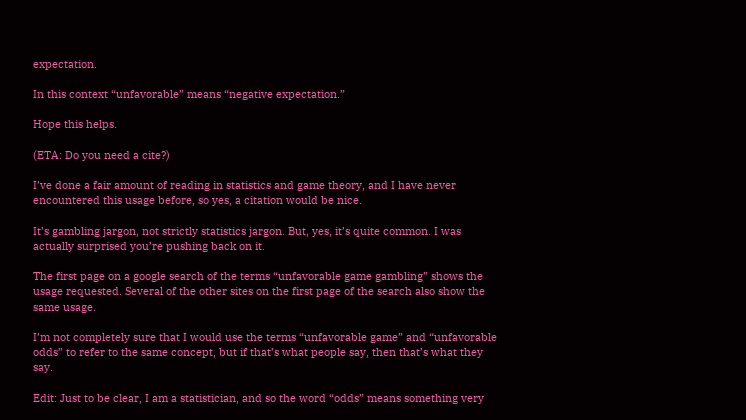expectation.

In this context “unfavorable” means “negative expectation.”

Hope this helps.

(ETA: Do you need a cite?)

I’ve done a fair amount of reading in statistics and game theory, and I have never encountered this usage before, so yes, a citation would be nice.

It’s gambling jargon, not strictly statistics jargon. But, yes, it’s quite common. I was actually surprised you’re pushing back on it.

The first page on a google search of the terms “unfavorable game gambling” shows the usage requested. Several of the other sites on the first page of the search also show the same usage.

I’m not completely sure that I would use the terms “unfavorable game” and “unfavorable odds” to refer to the same concept, but if that’s what people say, then that’s what they say.

Edit: Just to be clear, I am a statistician, and so the word “odds” means something very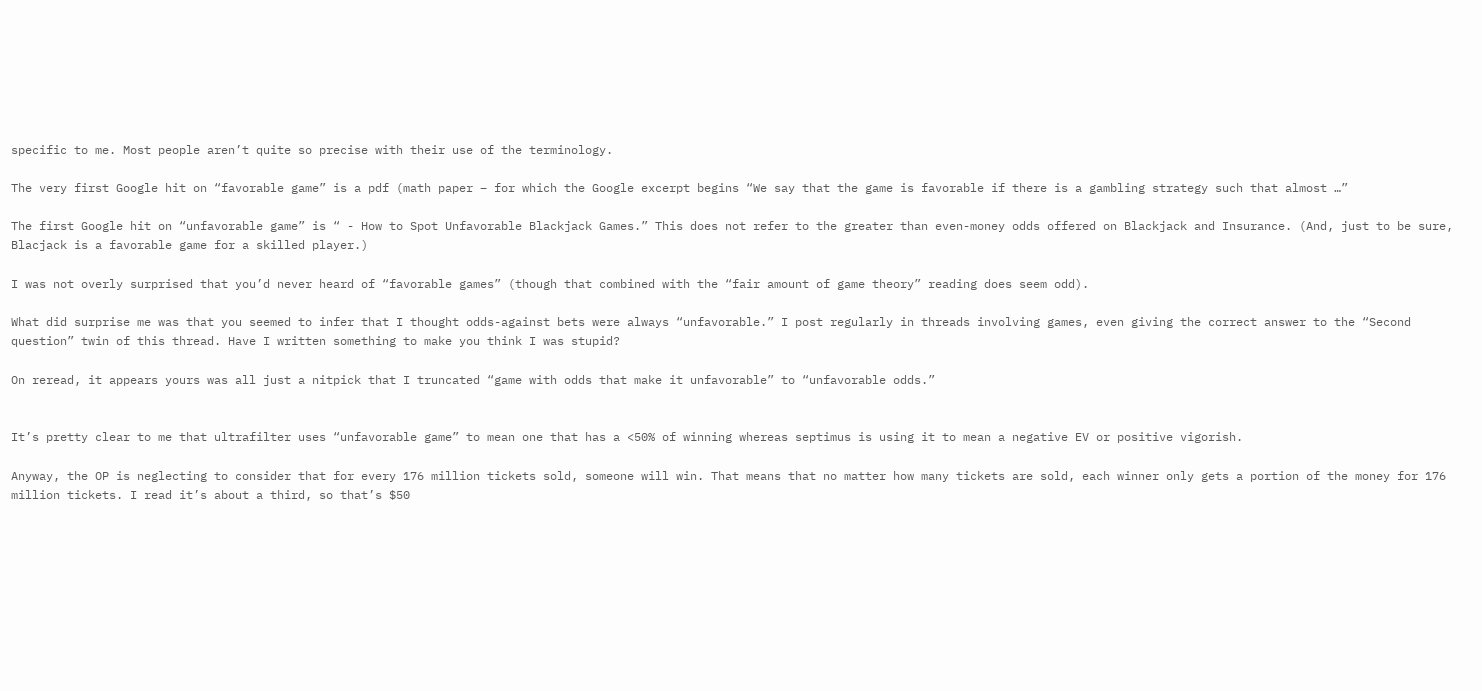specific to me. Most people aren’t quite so precise with their use of the terminology.

The very first Google hit on “favorable game” is a pdf (math paper – for which the Google excerpt begins “We say that the game is favorable if there is a gambling strategy such that almost …”

The first Google hit on “unfavorable game” is “ - How to Spot Unfavorable Blackjack Games.” This does not refer to the greater than even-money odds offered on Blackjack and Insurance. (And, just to be sure, Blacjack is a favorable game for a skilled player.)

I was not overly surprised that you’d never heard of “favorable games” (though that combined with the “fair amount of game theory” reading does seem odd).

What did surprise me was that you seemed to infer that I thought odds-against bets were always “unfavorable.” I post regularly in threads involving games, even giving the correct answer to the “Second question” twin of this thread. Have I written something to make you think I was stupid?

On reread, it appears yours was all just a nitpick that I truncated “game with odds that make it unfavorable” to “unfavorable odds.”


It’s pretty clear to me that ultrafilter uses “unfavorable game” to mean one that has a <50% of winning whereas septimus is using it to mean a negative EV or positive vigorish.

Anyway, the OP is neglecting to consider that for every 176 million tickets sold, someone will win. That means that no matter how many tickets are sold, each winner only gets a portion of the money for 176 million tickets. I read it’s about a third, so that’s $50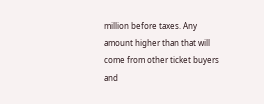million before taxes. Any amount higher than that will come from other ticket buyers and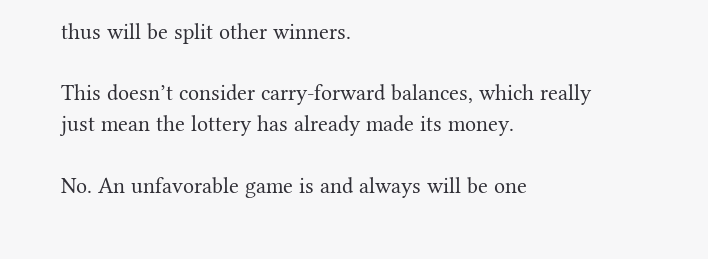thus will be split other winners.

This doesn’t consider carry-forward balances, which really just mean the lottery has already made its money.

No. An unfavorable game is and always will be one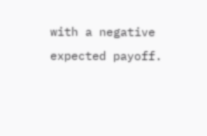with a negative expected payoff.